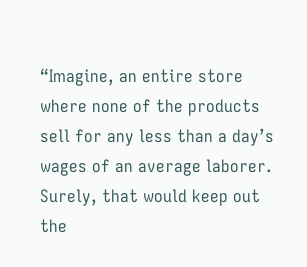“Imagine, an entire store where none of the products sell for any less than a day’s wages of an average laborer. Surely, that would keep out the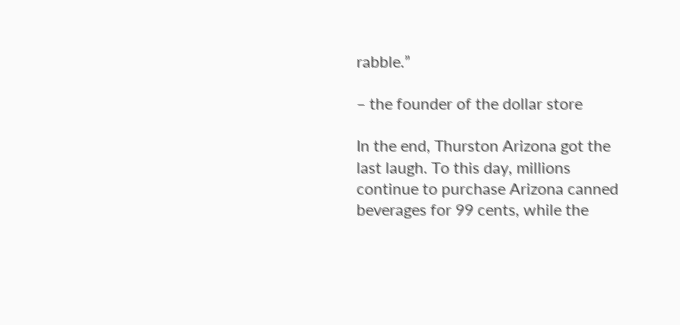rabble.”

– the founder of the dollar store

In the end, Thurston Arizona got the last laugh. To this day, millions continue to purchase Arizona canned beverages for 99 cents, while the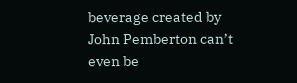beverage created by John Pemberton can’t even be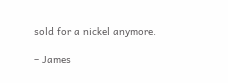sold for a nickel anymore.

– James